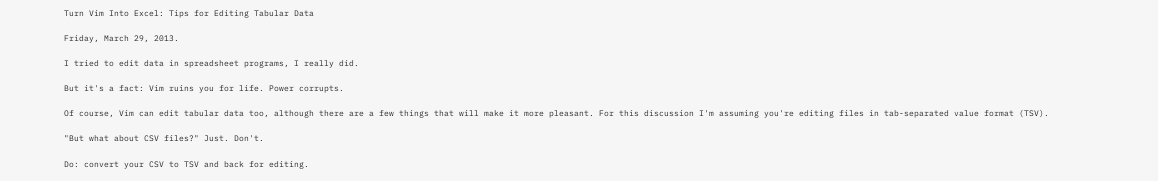Turn Vim Into Excel: Tips for Editing Tabular Data

Friday, March 29, 2013.

I tried to edit data in spreadsheet programs, I really did.

But it's a fact: Vim ruins you for life. Power corrupts.

Of course, Vim can edit tabular data too, although there are a few things that will make it more pleasant. For this discussion I'm assuming you're editing files in tab-separated value format (TSV).

"But what about CSV files?" Just. Don't.

Do: convert your CSV to TSV and back for editing.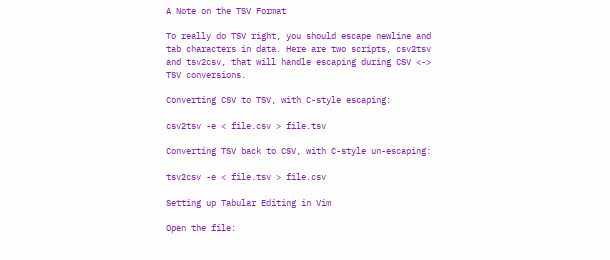A Note on the TSV Format

To really do TSV right, you should escape newline and tab characters in data. Here are two scripts, csv2tsv and tsv2csv, that will handle escaping during CSV <-> TSV conversions.

Converting CSV to TSV, with C-style escaping:

csv2tsv -e < file.csv > file.tsv

Converting TSV back to CSV, with C-style un-escaping:

tsv2csv -e < file.tsv > file.csv

Setting up Tabular Editing in Vim

Open the file: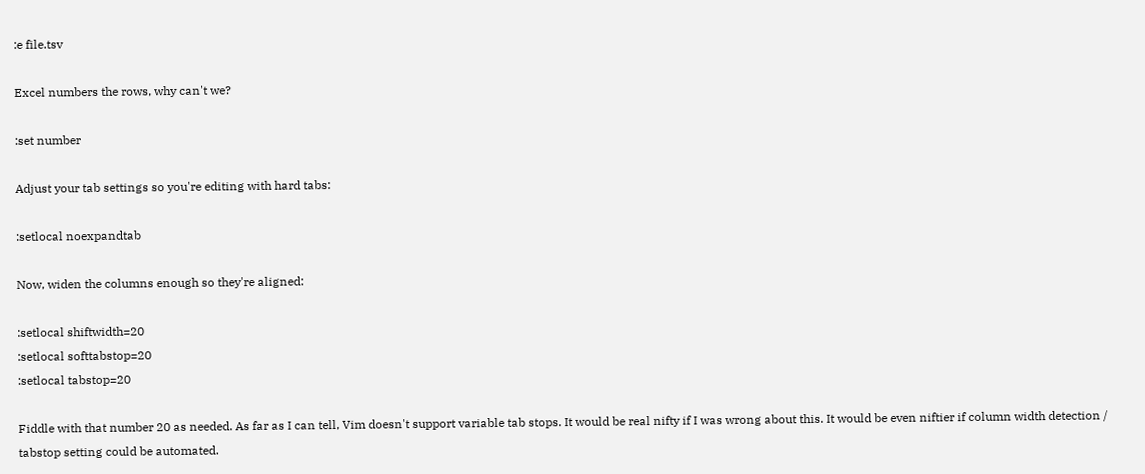:e file.tsv

Excel numbers the rows, why can't we?

:set number

Adjust your tab settings so you're editing with hard tabs:

:setlocal noexpandtab

Now, widen the columns enough so they're aligned:

:setlocal shiftwidth=20
:setlocal softtabstop=20
:setlocal tabstop=20

Fiddle with that number 20 as needed. As far as I can tell, Vim doesn't support variable tab stops. It would be real nifty if I was wrong about this. It would be even niftier if column width detection / tabstop setting could be automated.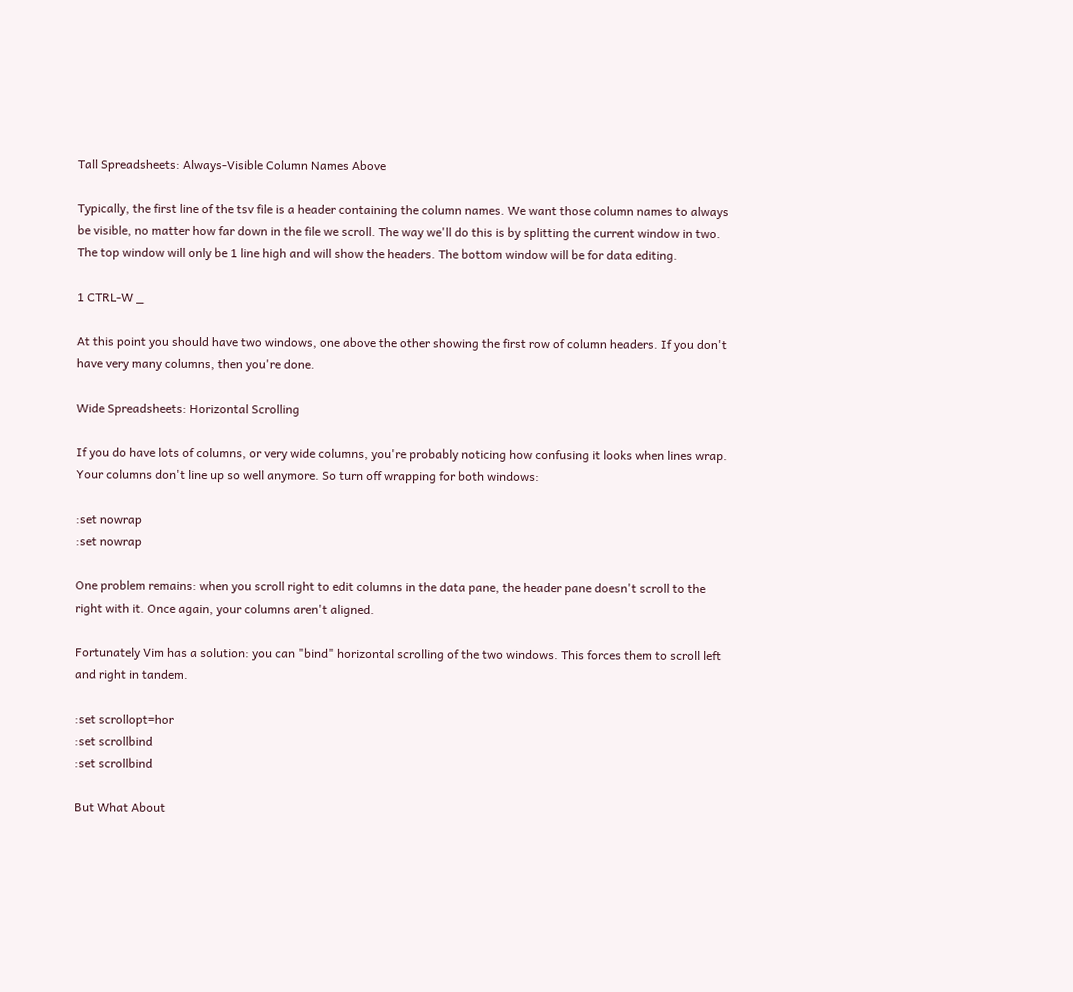Tall Spreadsheets: Always-Visible Column Names Above

Typically, the first line of the tsv file is a header containing the column names. We want those column names to always be visible, no matter how far down in the file we scroll. The way we'll do this is by splitting the current window in two. The top window will only be 1 line high and will show the headers. The bottom window will be for data editing.

1 CTRL-W _

At this point you should have two windows, one above the other showing the first row of column headers. If you don't have very many columns, then you're done.

Wide Spreadsheets: Horizontal Scrolling

If you do have lots of columns, or very wide columns, you're probably noticing how confusing it looks when lines wrap. Your columns don't line up so well anymore. So turn off wrapping for both windows:

:set nowrap
:set nowrap

One problem remains: when you scroll right to edit columns in the data pane, the header pane doesn't scroll to the right with it. Once again, your columns aren't aligned.

Fortunately Vim has a solution: you can "bind" horizontal scrolling of the two windows. This forces them to scroll left and right in tandem.

:set scrollopt=hor
:set scrollbind
:set scrollbind

But What About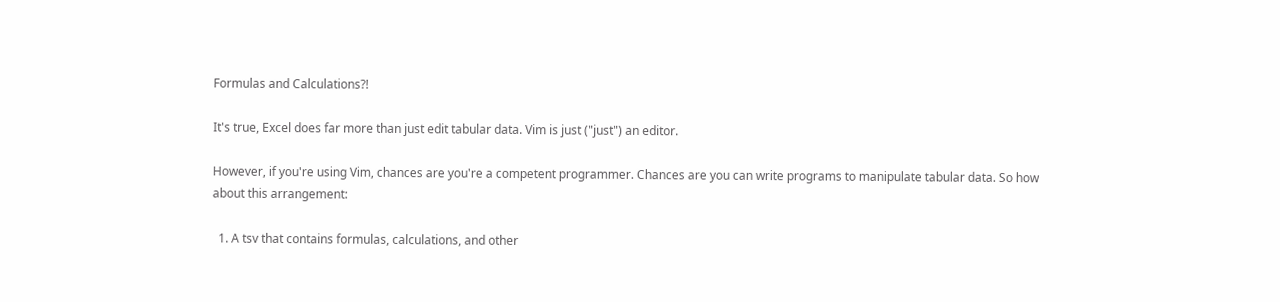Formulas and Calculations?!

It's true, Excel does far more than just edit tabular data. Vim is just ("just") an editor.

However, if you're using Vim, chances are you're a competent programmer. Chances are you can write programs to manipulate tabular data. So how about this arrangement:

  1. A tsv that contains formulas, calculations, and other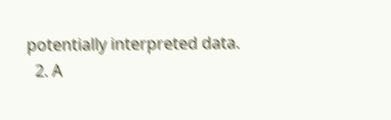potentially interpreted data.
  2. A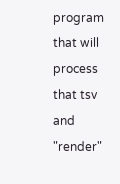program that will process that tsv and "render"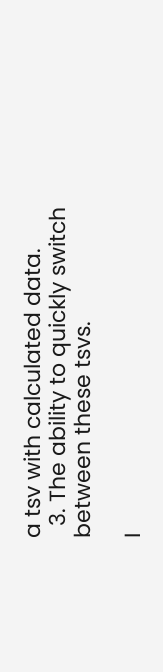a tsv with calculated data.
  3. The ability to quickly switch between these tsvs.

I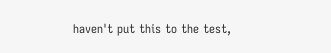haven't put this to the test,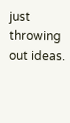just throwing out ideas.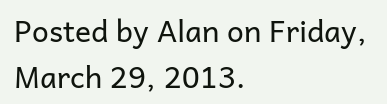Posted by Alan on Friday, March 29, 2013.